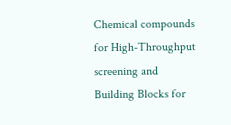Chemical compounds for High-Throughput screening and
Building Blocks for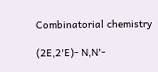Combinatorial chemistry

(2E,2'E)- N,N'-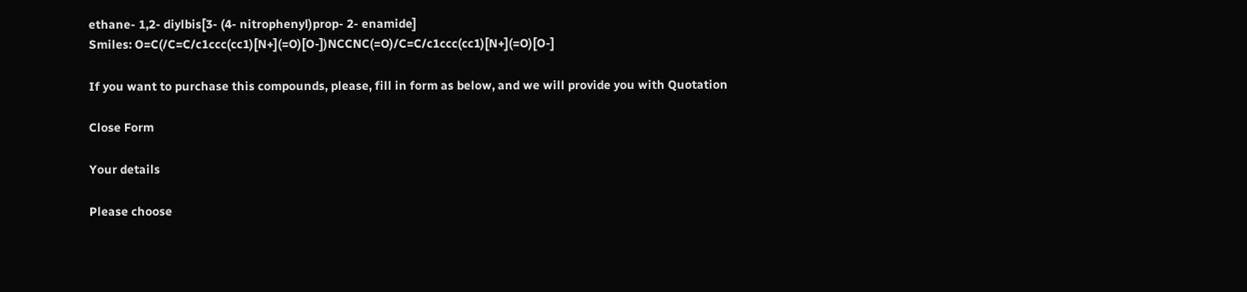ethane- 1,2- diylbis[3- (4- nitrophenyl)prop- 2- enamide]
Smiles: O=C(/C=C/c1ccc(cc1)[N+](=O)[O-])NCCNC(=O)/C=C/c1ccc(cc1)[N+](=O)[O-]

If you want to purchase this compounds, please, fill in form as below, and we will provide you with Quotation

Close Form

Your details

Please choose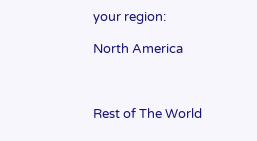your region:

North America



Rest of The World